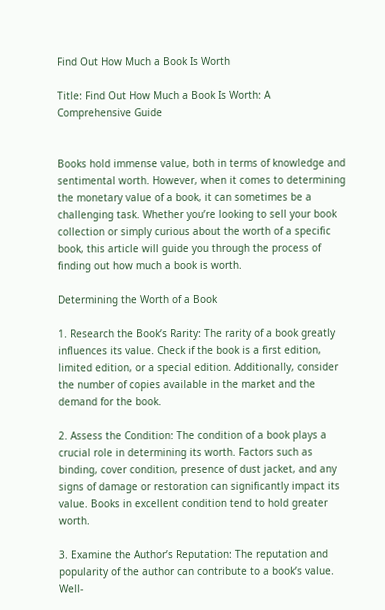Find Out How Much a Book Is Worth

Title: Find Out How Much a Book Is Worth: A Comprehensive Guide


Books hold immense value, both in terms of knowledge and sentimental worth. However, when it comes to determining the monetary value of a book, it can sometimes be a challenging task. Whether you’re looking to sell your book collection or simply curious about the worth of a specific book, this article will guide you through the process of finding out how much a book is worth.

Determining the Worth of a Book

1. Research the Book’s Rarity: The rarity of a book greatly influences its value. Check if the book is a first edition, limited edition, or a special edition. Additionally, consider the number of copies available in the market and the demand for the book.

2. Assess the Condition: The condition of a book plays a crucial role in determining its worth. Factors such as binding, cover condition, presence of dust jacket, and any signs of damage or restoration can significantly impact its value. Books in excellent condition tend to hold greater worth.

3. Examine the Author’s Reputation: The reputation and popularity of the author can contribute to a book’s value. Well-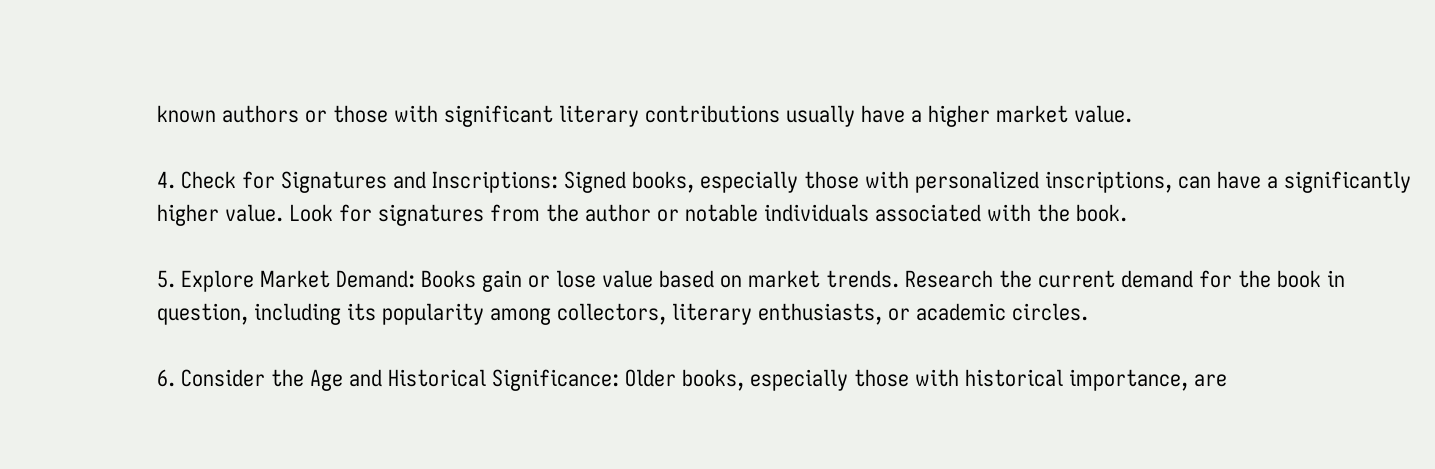known authors or those with significant literary contributions usually have a higher market value.

4. Check for Signatures and Inscriptions: Signed books, especially those with personalized inscriptions, can have a significantly higher value. Look for signatures from the author or notable individuals associated with the book.

5. Explore Market Demand: Books gain or lose value based on market trends. Research the current demand for the book in question, including its popularity among collectors, literary enthusiasts, or academic circles.

6. Consider the Age and Historical Significance: Older books, especially those with historical importance, are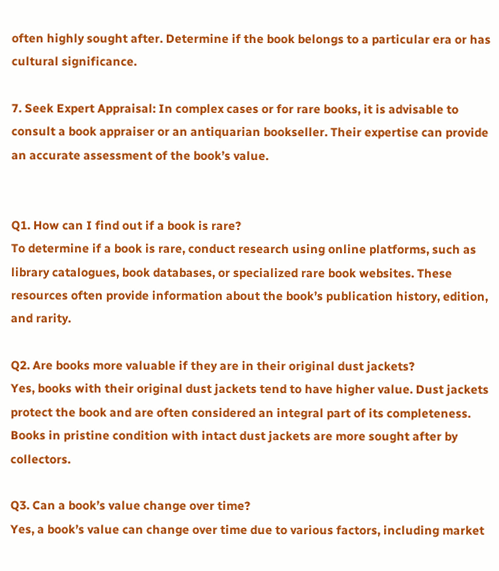often highly sought after. Determine if the book belongs to a particular era or has cultural significance.

7. Seek Expert Appraisal: In complex cases or for rare books, it is advisable to consult a book appraiser or an antiquarian bookseller. Their expertise can provide an accurate assessment of the book’s value.


Q1. How can I find out if a book is rare?
To determine if a book is rare, conduct research using online platforms, such as library catalogues, book databases, or specialized rare book websites. These resources often provide information about the book’s publication history, edition, and rarity.

Q2. Are books more valuable if they are in their original dust jackets?
Yes, books with their original dust jackets tend to have higher value. Dust jackets protect the book and are often considered an integral part of its completeness. Books in pristine condition with intact dust jackets are more sought after by collectors.

Q3. Can a book’s value change over time?
Yes, a book’s value can change over time due to various factors, including market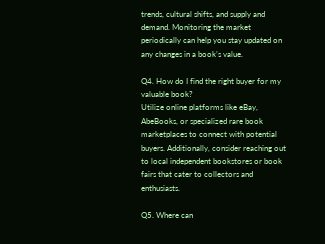trends, cultural shifts, and supply and demand. Monitoring the market periodically can help you stay updated on any changes in a book’s value.

Q4. How do I find the right buyer for my valuable book?
Utilize online platforms like eBay, AbeBooks, or specialized rare book marketplaces to connect with potential buyers. Additionally, consider reaching out to local independent bookstores or book fairs that cater to collectors and enthusiasts.

Q5. Where can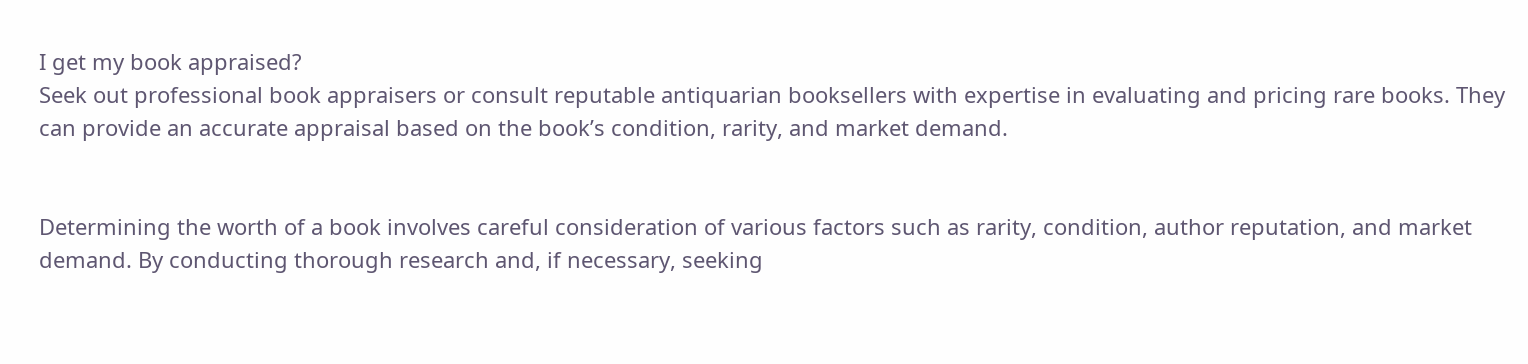I get my book appraised?
Seek out professional book appraisers or consult reputable antiquarian booksellers with expertise in evaluating and pricing rare books. They can provide an accurate appraisal based on the book’s condition, rarity, and market demand.


Determining the worth of a book involves careful consideration of various factors such as rarity, condition, author reputation, and market demand. By conducting thorough research and, if necessary, seeking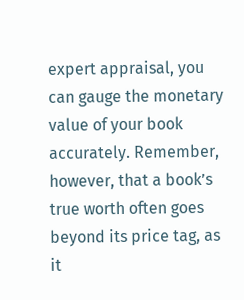expert appraisal, you can gauge the monetary value of your book accurately. Remember, however, that a book’s true worth often goes beyond its price tag, as it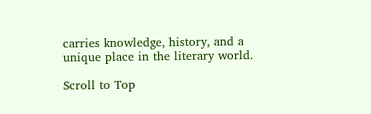carries knowledge, history, and a unique place in the literary world.

Scroll to Top